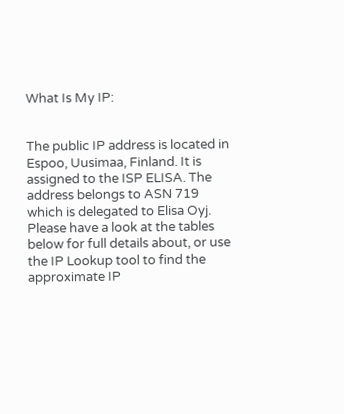What Is My IP:


The public IP address is located in Espoo, Uusimaa, Finland. It is assigned to the ISP ELISA. The address belongs to ASN 719 which is delegated to Elisa Oyj.
Please have a look at the tables below for full details about, or use the IP Lookup tool to find the approximate IP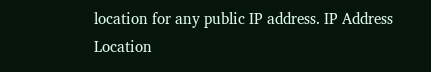location for any public IP address. IP Address Location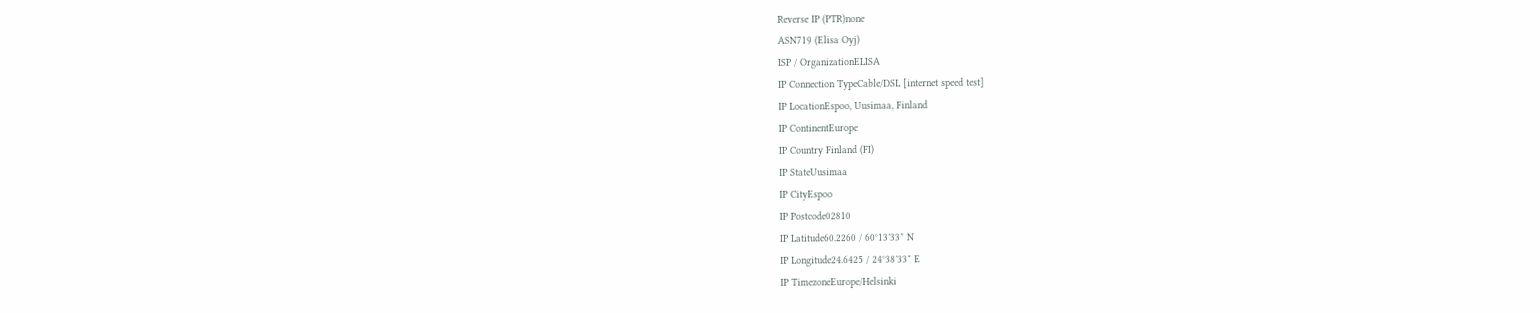Reverse IP (PTR)none
ASN719 (Elisa Oyj)
ISP / OrganizationELISA
IP Connection TypeCable/DSL [internet speed test]
IP LocationEspoo, Uusimaa, Finland
IP ContinentEurope
IP Country Finland (FI)
IP StateUusimaa
IP CityEspoo
IP Postcode02810
IP Latitude60.2260 / 60°13′33″ N
IP Longitude24.6425 / 24°38′33″ E
IP TimezoneEurope/Helsinki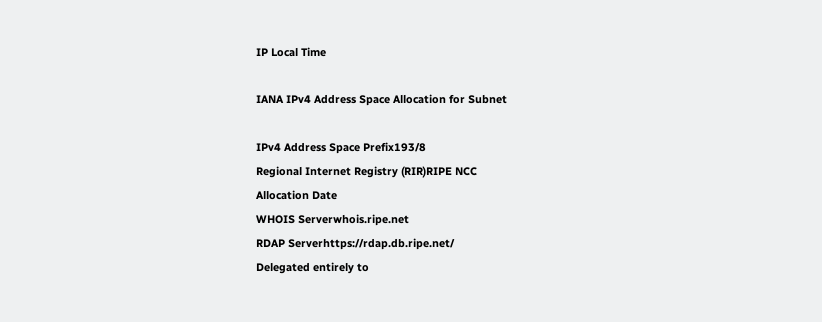IP Local Time

IANA IPv4 Address Space Allocation for Subnet

IPv4 Address Space Prefix193/8
Regional Internet Registry (RIR)RIPE NCC
Allocation Date
WHOIS Serverwhois.ripe.net
RDAP Serverhttps://rdap.db.ripe.net/
Delegated entirely to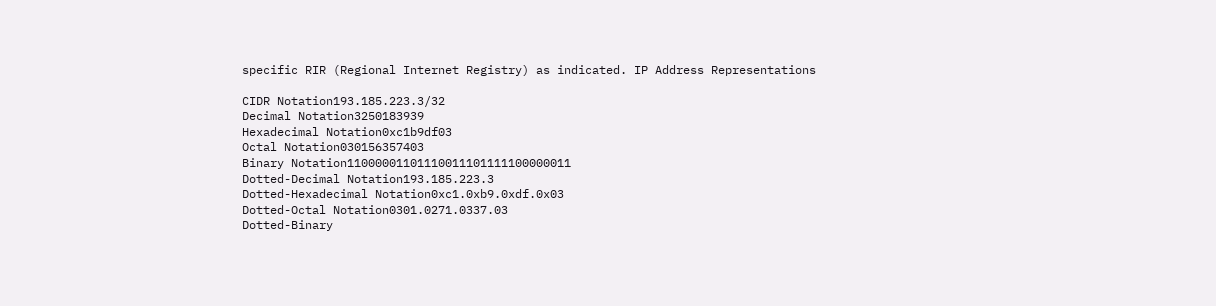specific RIR (Regional Internet Registry) as indicated. IP Address Representations

CIDR Notation193.185.223.3/32
Decimal Notation3250183939
Hexadecimal Notation0xc1b9df03
Octal Notation030156357403
Binary Notation11000001101110011101111100000011
Dotted-Decimal Notation193.185.223.3
Dotted-Hexadecimal Notation0xc1.0xb9.0xdf.0x03
Dotted-Octal Notation0301.0271.0337.03
Dotted-Binary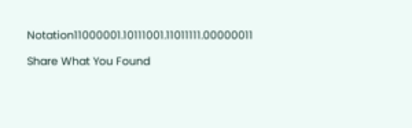Notation11000001.10111001.11011111.00000011

Share What You Found